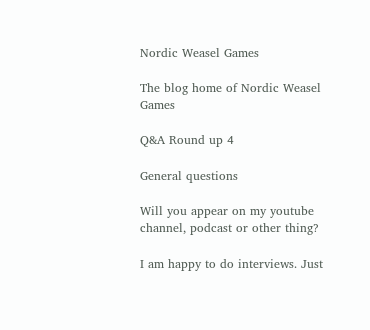Nordic Weasel Games

The blog home of Nordic Weasel Games

Q&A Round up 4

General questions

Will you appear on my youtube channel, podcast or other thing?

I am happy to do interviews. Just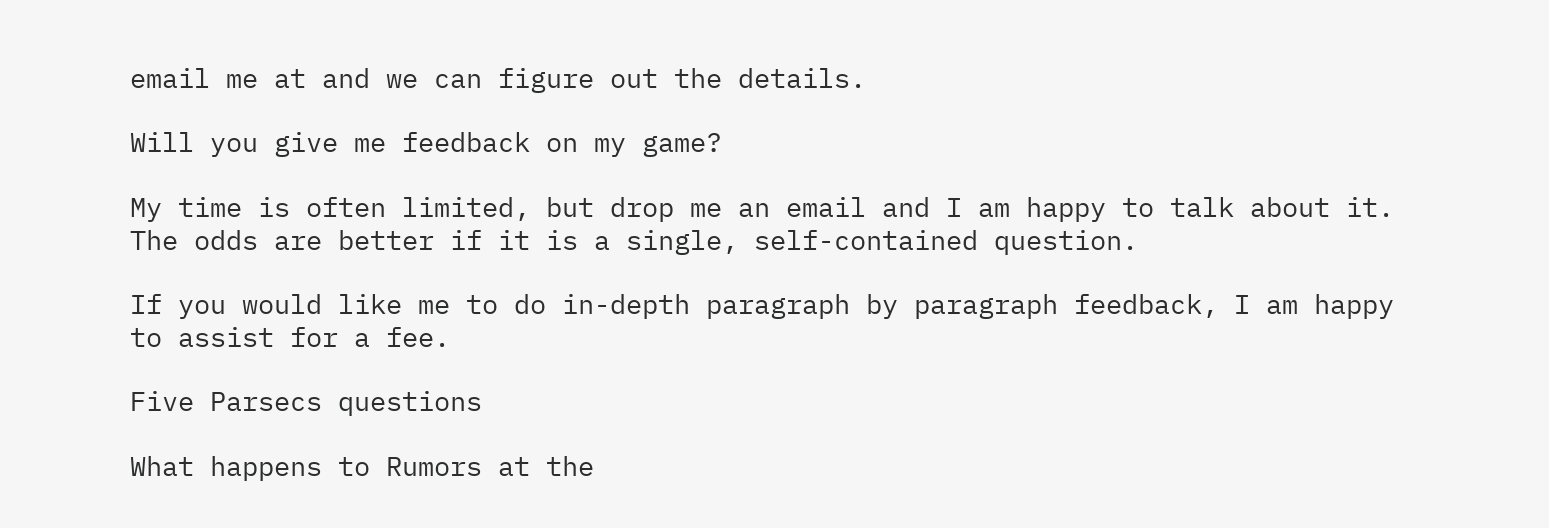email me at and we can figure out the details.

Will you give me feedback on my game?

My time is often limited, but drop me an email and I am happy to talk about it. The odds are better if it is a single, self-contained question.

If you would like me to do in-depth paragraph by paragraph feedback, I am happy to assist for a fee.

Five Parsecs questions

What happens to Rumors at the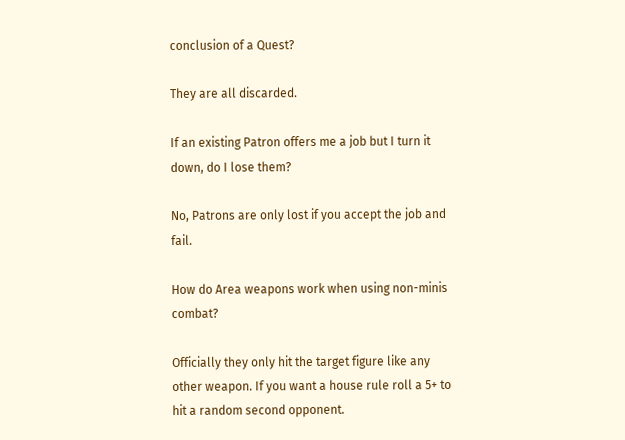conclusion of a Quest?

They are all discarded.

If an existing Patron offers me a job but I turn it down, do I lose them?

No, Patrons are only lost if you accept the job and fail.

How do Area weapons work when using non-minis combat?

Officially they only hit the target figure like any other weapon. If you want a house rule roll a 5+ to hit a random second opponent.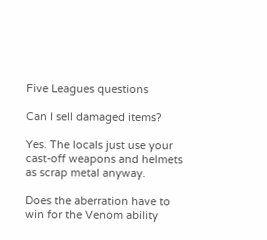Five Leagues questions

Can I sell damaged items?

Yes. The locals just use your cast-off weapons and helmets as scrap metal anyway.

Does the aberration have to win for the Venom ability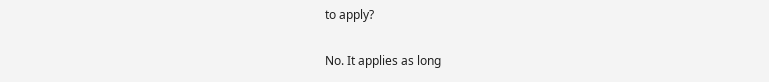to apply?

No. It applies as long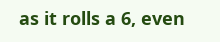as it rolls a 6, even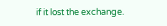if it lost the exchange.